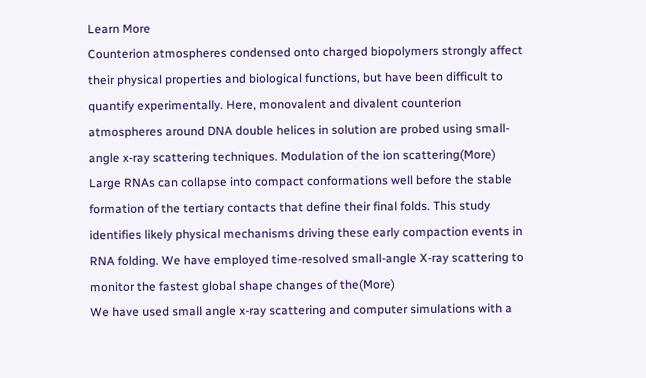Learn More
Counterion atmospheres condensed onto charged biopolymers strongly affect their physical properties and biological functions, but have been difficult to quantify experimentally. Here, monovalent and divalent counterion atmospheres around DNA double helices in solution are probed using small-angle x-ray scattering techniques. Modulation of the ion scattering(More)
Large RNAs can collapse into compact conformations well before the stable formation of the tertiary contacts that define their final folds. This study identifies likely physical mechanisms driving these early compaction events in RNA folding. We have employed time-resolved small-angle X-ray scattering to monitor the fastest global shape changes of the(More)
We have used small angle x-ray scattering and computer simulations with a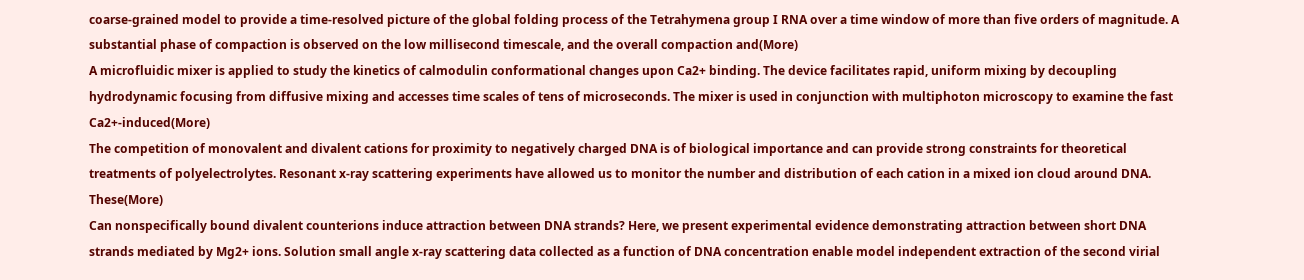coarse-grained model to provide a time-resolved picture of the global folding process of the Tetrahymena group I RNA over a time window of more than five orders of magnitude. A substantial phase of compaction is observed on the low millisecond timescale, and the overall compaction and(More)
A microfluidic mixer is applied to study the kinetics of calmodulin conformational changes upon Ca2+ binding. The device facilitates rapid, uniform mixing by decoupling hydrodynamic focusing from diffusive mixing and accesses time scales of tens of microseconds. The mixer is used in conjunction with multiphoton microscopy to examine the fast Ca2+-induced(More)
The competition of monovalent and divalent cations for proximity to negatively charged DNA is of biological importance and can provide strong constraints for theoretical treatments of polyelectrolytes. Resonant x-ray scattering experiments have allowed us to monitor the number and distribution of each cation in a mixed ion cloud around DNA. These(More)
Can nonspecifically bound divalent counterions induce attraction between DNA strands? Here, we present experimental evidence demonstrating attraction between short DNA strands mediated by Mg2+ ions. Solution small angle x-ray scattering data collected as a function of DNA concentration enable model independent extraction of the second virial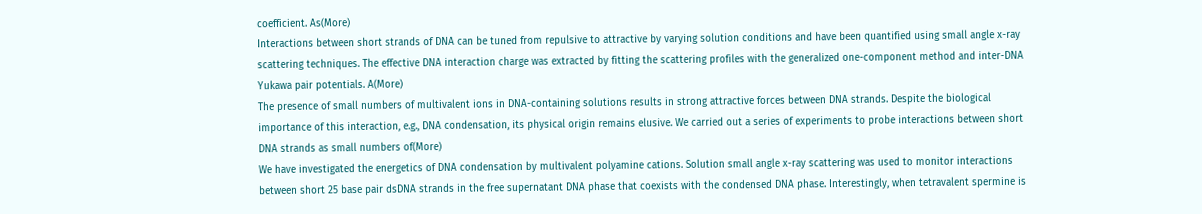coefficient. As(More)
Interactions between short strands of DNA can be tuned from repulsive to attractive by varying solution conditions and have been quantified using small angle x-ray scattering techniques. The effective DNA interaction charge was extracted by fitting the scattering profiles with the generalized one-component method and inter-DNA Yukawa pair potentials. A(More)
The presence of small numbers of multivalent ions in DNA-containing solutions results in strong attractive forces between DNA strands. Despite the biological importance of this interaction, e.g., DNA condensation, its physical origin remains elusive. We carried out a series of experiments to probe interactions between short DNA strands as small numbers of(More)
We have investigated the energetics of DNA condensation by multivalent polyamine cations. Solution small angle x-ray scattering was used to monitor interactions between short 25 base pair dsDNA strands in the free supernatant DNA phase that coexists with the condensed DNA phase. Interestingly, when tetravalent spermine is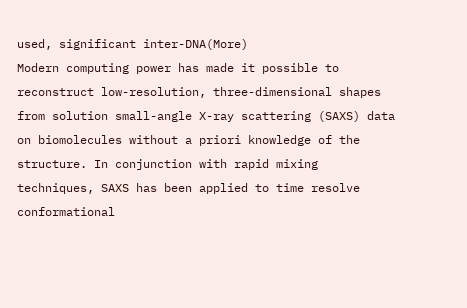used, significant inter-DNA(More)
Modern computing power has made it possible to reconstruct low-resolution, three-dimensional shapes from solution small-angle X-ray scattering (SAXS) data on biomolecules without a priori knowledge of the structure. In conjunction with rapid mixing techniques, SAXS has been applied to time resolve conformational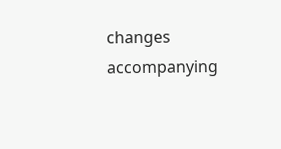changes accompanying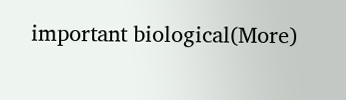important biological(More)